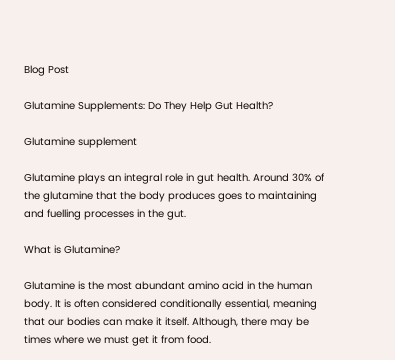Blog Post

Glutamine Supplements: Do They Help Gut Health?

Glutamine supplement

Glutamine plays an integral role in gut health. Around 30% of the glutamine that the body produces goes to maintaining and fuelling processes in the gut.

What is Glutamine?

Glutamine is the most abundant amino acid in the human body. It is often considered conditionally essential, meaning that our bodies can make it itself. Although, there may be times where we must get it from food.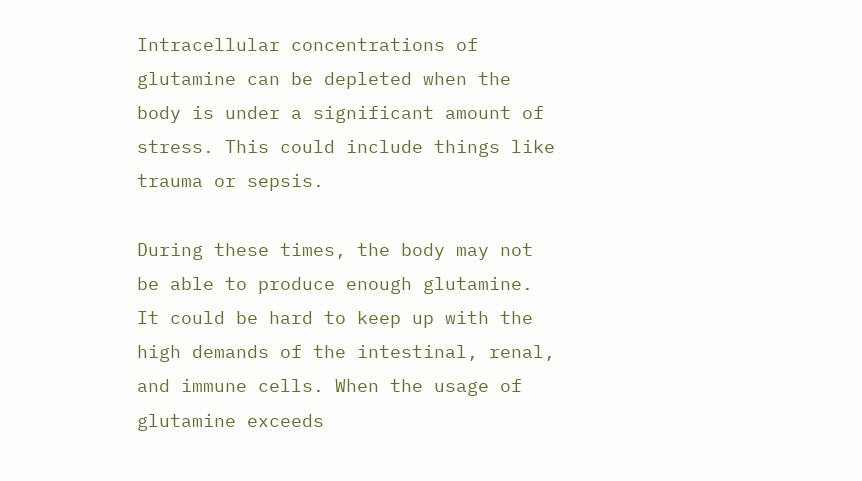Intracellular concentrations of glutamine can be depleted when the body is under a significant amount of stress. This could include things like trauma or sepsis.

During these times, the body may not be able to produce enough glutamine. It could be hard to keep up with the high demands of the intestinal, renal, and immune cells. When the usage of glutamine exceeds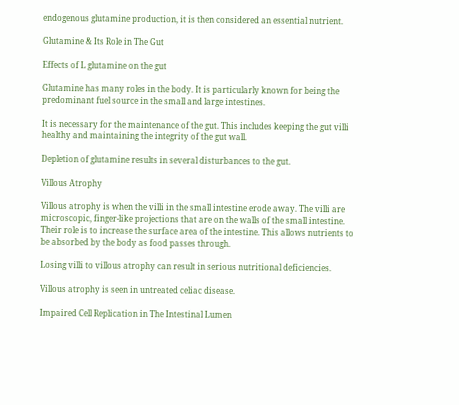endogenous glutamine production, it is then considered an essential nutrient.

Glutamine & Its Role in The Gut

Effects of L glutamine on the gut

Glutamine has many roles in the body. It is particularly known for being the predominant fuel source in the small and large intestines.

It is necessary for the maintenance of the gut. This includes keeping the gut villi healthy and maintaining the integrity of the gut wall.

Depletion of glutamine results in several disturbances to the gut.

Villous Atrophy

Villous atrophy is when the villi in the small intestine erode away. The villi are microscopic, finger-like projections that are on the walls of the small intestine. Their role is to increase the surface area of the intestine. This allows nutrients to be absorbed by the body as food passes through.

Losing villi to villous atrophy can result in serious nutritional deficiencies.

Villous atrophy is seen in untreated celiac disease.

Impaired Cell Replication in The Intestinal Lumen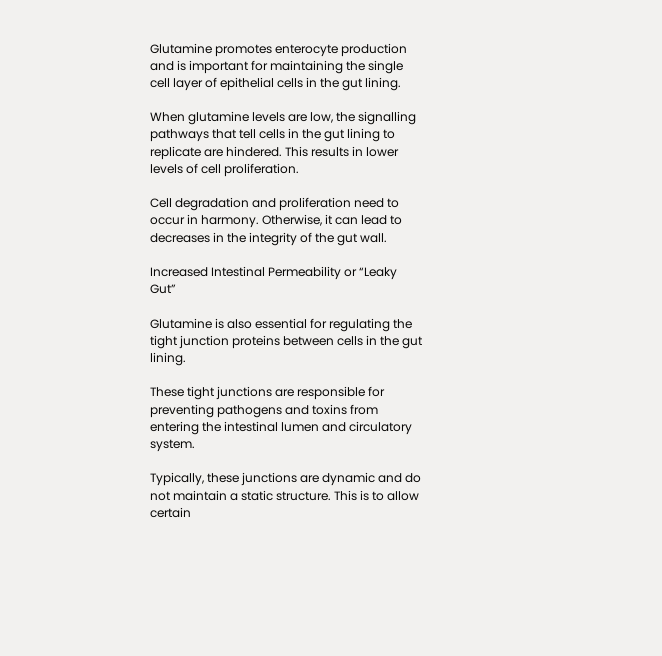Glutamine promotes enterocyte production and is important for maintaining the single cell layer of epithelial cells in the gut lining.

When glutamine levels are low, the signalling pathways that tell cells in the gut lining to replicate are hindered. This results in lower levels of cell proliferation.

Cell degradation and proliferation need to occur in harmony. Otherwise, it can lead to decreases in the integrity of the gut wall.

Increased Intestinal Permeability or “Leaky Gut”

Glutamine is also essential for regulating the tight junction proteins between cells in the gut lining.

These tight junctions are responsible for preventing pathogens and toxins from entering the intestinal lumen and circulatory system.

Typically, these junctions are dynamic and do not maintain a static structure. This is to allow certain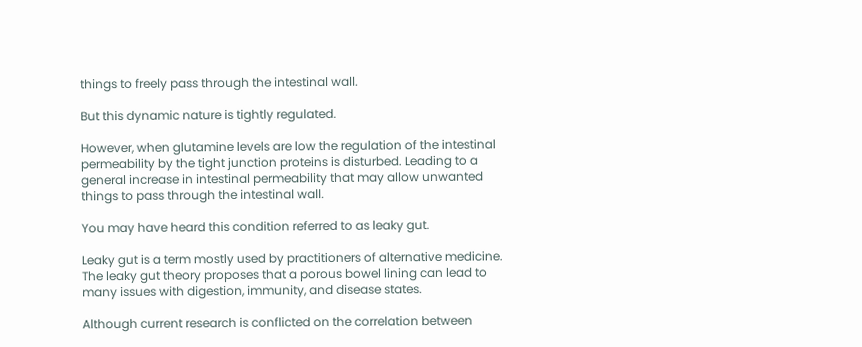things to freely pass through the intestinal wall.

But this dynamic nature is tightly regulated.

However, when glutamine levels are low the regulation of the intestinal permeability by the tight junction proteins is disturbed. Leading to a general increase in intestinal permeability that may allow unwanted things to pass through the intestinal wall.

You may have heard this condition referred to as leaky gut.

Leaky gut is a term mostly used by practitioners of alternative medicine. The leaky gut theory proposes that a porous bowel lining can lead to many issues with digestion, immunity, and disease states.

Although current research is conflicted on the correlation between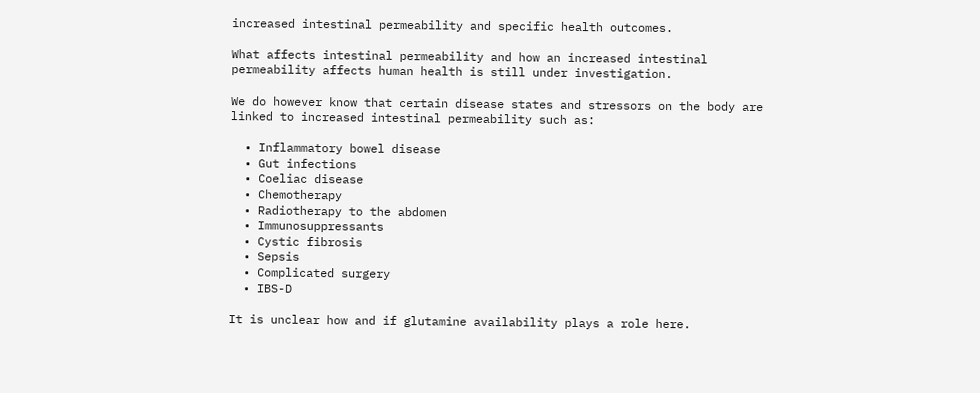increased intestinal permeability and specific health outcomes.

What affects intestinal permeability and how an increased intestinal permeability affects human health is still under investigation.

We do however know that certain disease states and stressors on the body are linked to increased intestinal permeability such as:

  • Inflammatory bowel disease
  • Gut infections
  • Coeliac disease
  • Chemotherapy
  • Radiotherapy to the abdomen
  • Immunosuppressants
  • Cystic fibrosis
  • Sepsis
  • Complicated surgery
  • IBS-D

It is unclear how and if glutamine availability plays a role here.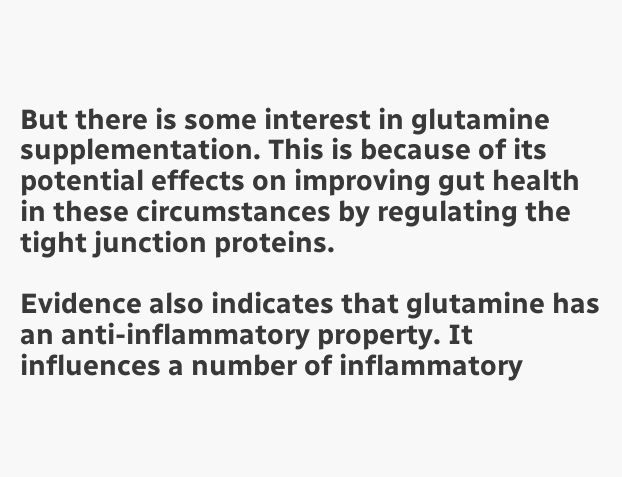But there is some interest in glutamine supplementation. This is because of its potential effects on improving gut health in these circumstances by regulating the tight junction proteins.

Evidence also indicates that glutamine has an anti-inflammatory property. It influences a number of inflammatory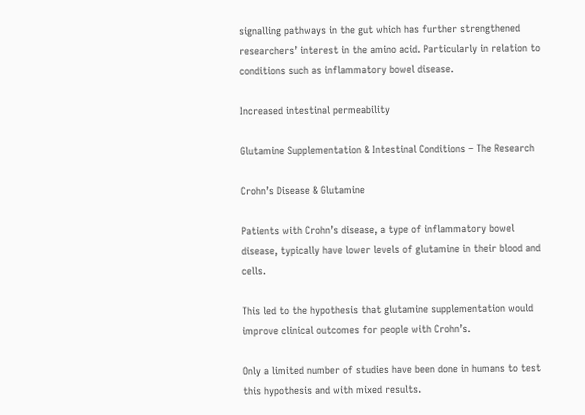signalling pathways in the gut which has further strengthened researchers’ interest in the amino acid. Particularly in relation to conditions such as inflammatory bowel disease.

Increased intestinal permeability

Glutamine Supplementation & Intestinal Conditions – The Research

Crohn’s Disease & Glutamine

Patients with Crohn’s disease, a type of inflammatory bowel disease, typically have lower levels of glutamine in their blood and cells.

This led to the hypothesis that glutamine supplementation would improve clinical outcomes for people with Crohn’s.

Only a limited number of studies have been done in humans to test this hypothesis and with mixed results.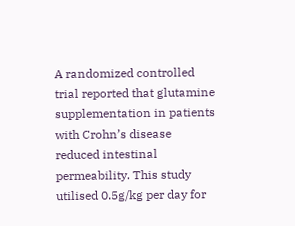A randomized controlled trial reported that glutamine supplementation in patients with Crohn’s disease reduced intestinal permeability. This study utilised 0.5g/kg per day for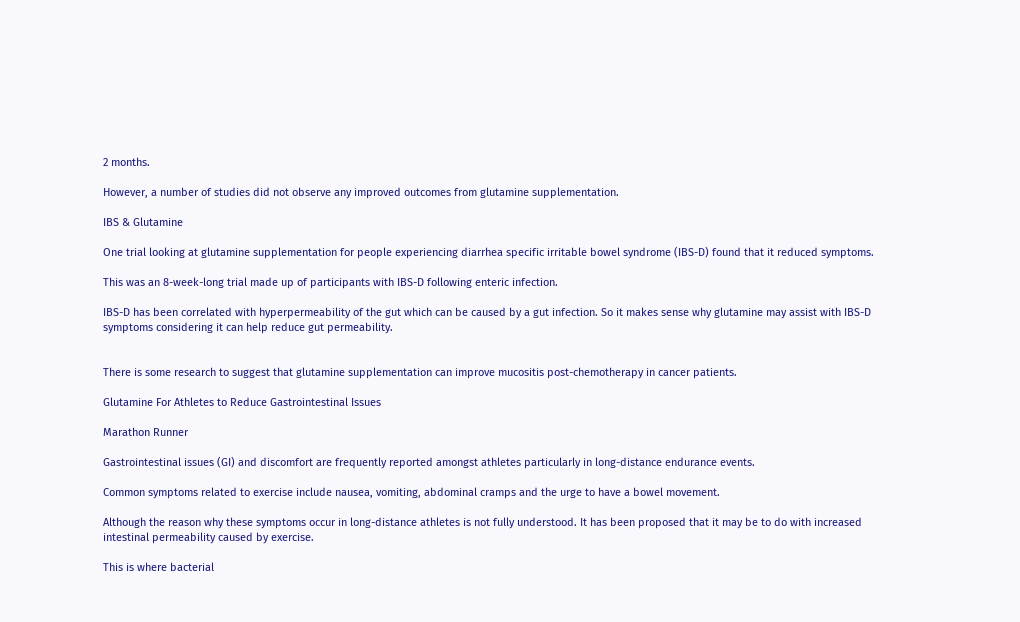2 months.

However, a number of studies did not observe any improved outcomes from glutamine supplementation.

IBS & Glutamine

One trial looking at glutamine supplementation for people experiencing diarrhea specific irritable bowel syndrome (IBS-D) found that it reduced symptoms.

This was an 8-week-long trial made up of participants with IBS-D following enteric infection.

IBS-D has been correlated with hyperpermeability of the gut which can be caused by a gut infection. So it makes sense why glutamine may assist with IBS-D symptoms considering it can help reduce gut permeability.


There is some research to suggest that glutamine supplementation can improve mucositis post-chemotherapy in cancer patients.

Glutamine For Athletes to Reduce Gastrointestinal Issues

Marathon Runner

Gastrointestinal issues (GI) and discomfort are frequently reported amongst athletes particularly in long-distance endurance events.

Common symptoms related to exercise include nausea, vomiting, abdominal cramps and the urge to have a bowel movement.

Although the reason why these symptoms occur in long-distance athletes is not fully understood. It has been proposed that it may be to do with increased intestinal permeability caused by exercise.

This is where bacterial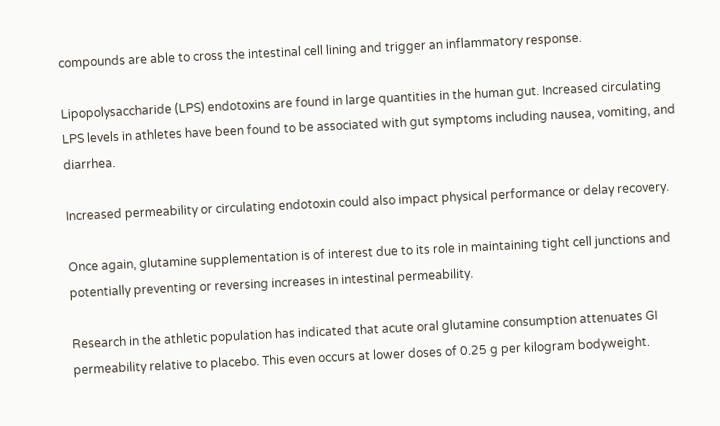compounds are able to cross the intestinal cell lining and trigger an inflammatory response.

Lipopolysaccharide (LPS) endotoxins are found in large quantities in the human gut. Increased circulating LPS levels in athletes have been found to be associated with gut symptoms including nausea, vomiting, and diarrhea.

Increased permeability or circulating endotoxin could also impact physical performance or delay recovery.

Once again, glutamine supplementation is of interest due to its role in maintaining tight cell junctions and potentially preventing or reversing increases in intestinal permeability.

Research in the athletic population has indicated that acute oral glutamine consumption attenuates GI permeability relative to placebo. This even occurs at lower doses of 0.25 g per kilogram bodyweight.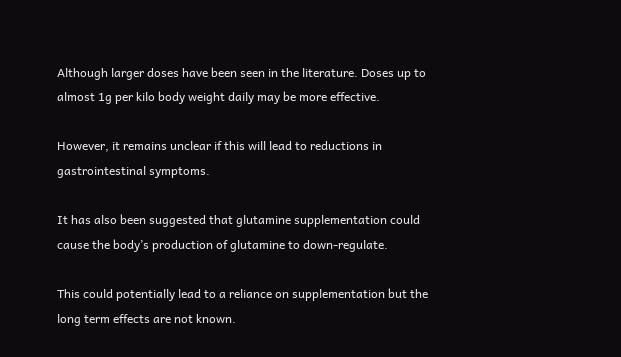Although larger doses have been seen in the literature. Doses up to almost 1g per kilo body weight daily may be more effective.

However, it remains unclear if this will lead to reductions in gastrointestinal symptoms.

It has also been suggested that glutamine supplementation could cause the body’s production of glutamine to down-regulate.

This could potentially lead to a reliance on supplementation but the long term effects are not known.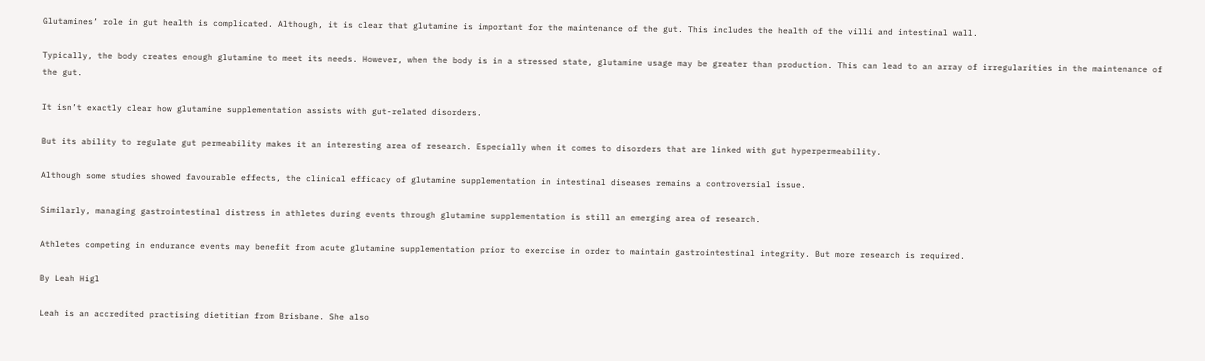Glutamines’ role in gut health is complicated. Although, it is clear that glutamine is important for the maintenance of the gut. This includes the health of the villi and intestinal wall.

Typically, the body creates enough glutamine to meet its needs. However, when the body is in a stressed state, glutamine usage may be greater than production. This can lead to an array of irregularities in the maintenance of the gut.

It isn’t exactly clear how glutamine supplementation assists with gut-related disorders.

But its ability to regulate gut permeability makes it an interesting area of research. Especially when it comes to disorders that are linked with gut hyperpermeability.

Although some studies showed favourable effects, the clinical efficacy of glutamine supplementation in intestinal diseases remains a controversial issue.

Similarly, managing gastrointestinal distress in athletes during events through glutamine supplementation is still an emerging area of research.

Athletes competing in endurance events may benefit from acute glutamine supplementation prior to exercise in order to maintain gastrointestinal integrity. But more research is required.

By Leah Higl

Leah is an accredited practising dietitian from Brisbane. She also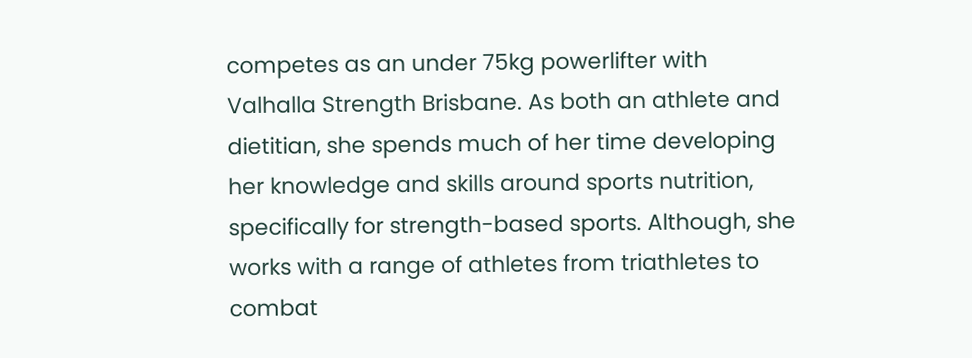competes as an under 75kg powerlifter with Valhalla Strength Brisbane. As both an athlete and dietitian, she spends much of her time developing her knowledge and skills around sports nutrition, specifically for strength-based sports. Although, she works with a range of athletes from triathletes to combat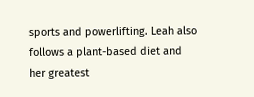sports and powerlifting. Leah also follows a plant-based diet and her greatest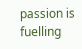passion is fuelling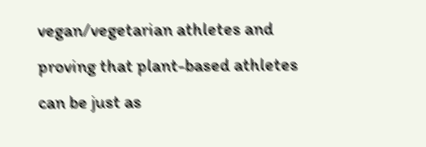vegan/vegetarian athletes and proving that plant-based athletes can be just as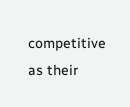competitive as their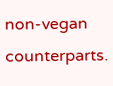non-vegan counterparts.